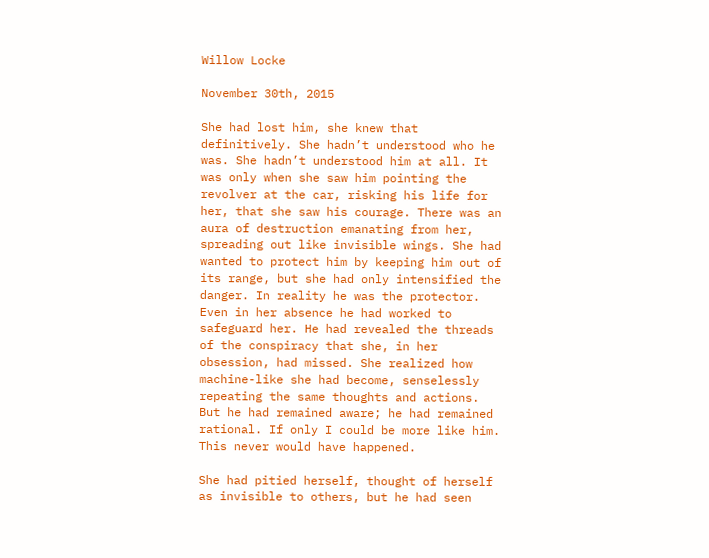Willow Locke

November 30th, 2015

She had lost him, she knew that definitively. She hadn’t understood who he was. She hadn’t understood him at all. It was only when she saw him pointing the revolver at the car, risking his life for her, that she saw his courage. There was an aura of destruction emanating from her, spreading out like invisible wings. She had wanted to protect him by keeping him out of its range, but she had only intensified the danger. In reality he was the protector. Even in her absence he had worked to safeguard her. He had revealed the threads of the conspiracy that she, in her obsession, had missed. She realized how machine-like she had become, senselessly repeating the same thoughts and actions. But he had remained aware; he had remained rational. If only I could be more like him. This never would have happened.

She had pitied herself, thought of herself as invisible to others, but he had seen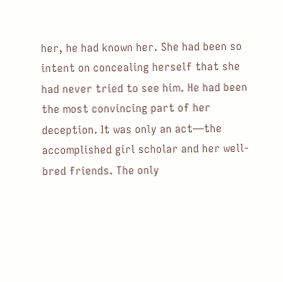her, he had known her. She had been so intent on concealing herself that she had never tried to see him. He had been the most convincing part of her deception. It was only an act—the accomplished girl scholar and her well-bred friends. The only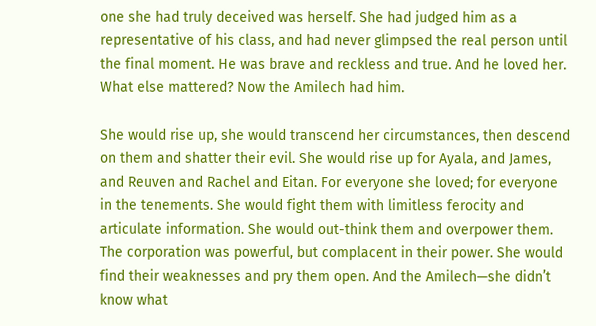one she had truly deceived was herself. She had judged him as a representative of his class, and had never glimpsed the real person until the final moment. He was brave and reckless and true. And he loved her. What else mattered? Now the Amilech had him.

She would rise up, she would transcend her circumstances, then descend on them and shatter their evil. She would rise up for Ayala, and James, and Reuven and Rachel and Eitan. For everyone she loved; for everyone in the tenements. She would fight them with limitless ferocity and articulate information. She would out-think them and overpower them. The corporation was powerful, but complacent in their power. She would find their weaknesses and pry them open. And the Amilech—she didn’t know what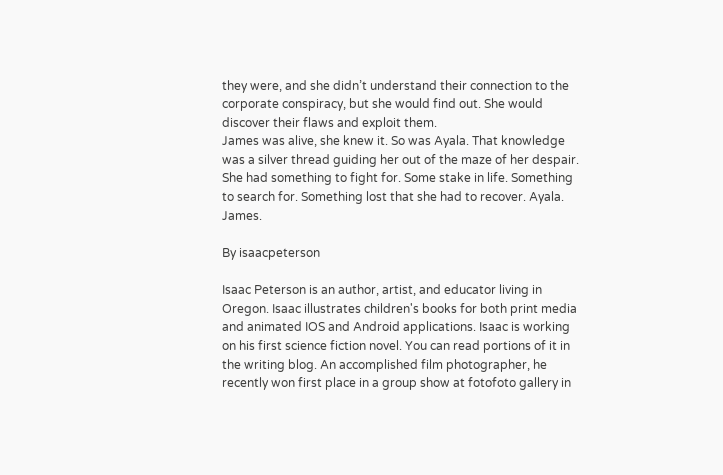they were, and she didn’t understand their connection to the corporate conspiracy, but she would find out. She would discover their flaws and exploit them.
James was alive, she knew it. So was Ayala. That knowledge was a silver thread guiding her out of the maze of her despair. She had something to fight for. Some stake in life. Something to search for. Something lost that she had to recover. Ayala. James.

By isaacpeterson

Isaac Peterson is an author, artist, and educator living in Oregon. Isaac illustrates children's books for both print media and animated IOS and Android applications. Isaac is working on his first science fiction novel. You can read portions of it in the writing blog. An accomplished film photographer, he recently won first place in a group show at fotofoto gallery in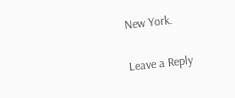New York.

Leave a Reply